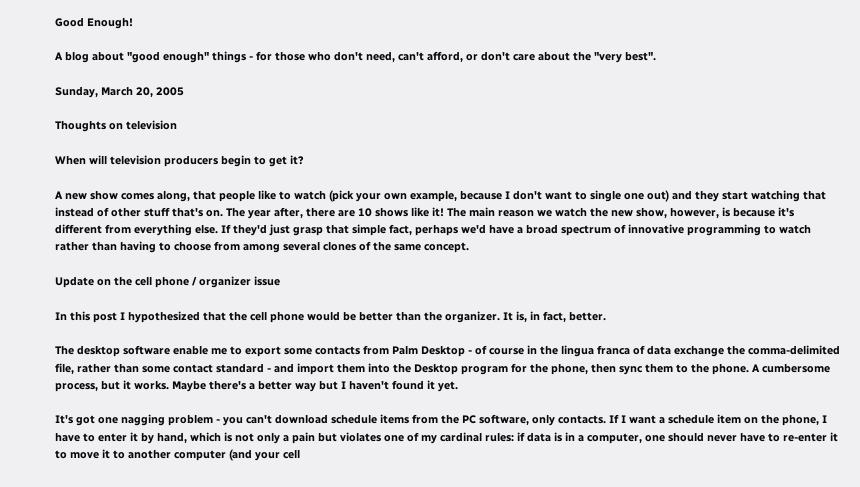Good Enough!

A blog about "good enough" things - for those who don't need, can't afford, or don't care about the "very best".

Sunday, March 20, 2005

Thoughts on television

When will television producers begin to get it?

A new show comes along, that people like to watch (pick your own example, because I don't want to single one out) and they start watching that instead of other stuff that's on. The year after, there are 10 shows like it! The main reason we watch the new show, however, is because it's different from everything else. If they'd just grasp that simple fact, perhaps we'd have a broad spectrum of innovative programming to watch rather than having to choose from among several clones of the same concept.

Update on the cell phone / organizer issue

In this post I hypothesized that the cell phone would be better than the organizer. It is, in fact, better.

The desktop software enable me to export some contacts from Palm Desktop - of course in the lingua franca of data exchange the comma-delimited file, rather than some contact standard - and import them into the Desktop program for the phone, then sync them to the phone. A cumbersome process, but it works. Maybe there's a better way but I haven't found it yet.

It's got one nagging problem - you can't download schedule items from the PC software, only contacts. If I want a schedule item on the phone, I have to enter it by hand, which is not only a pain but violates one of my cardinal rules: if data is in a computer, one should never have to re-enter it to move it to another computer (and your cell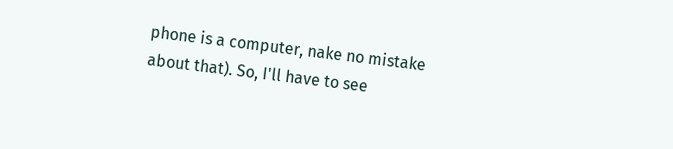phone is a computer, nake no mistake about that). So, I'll have to see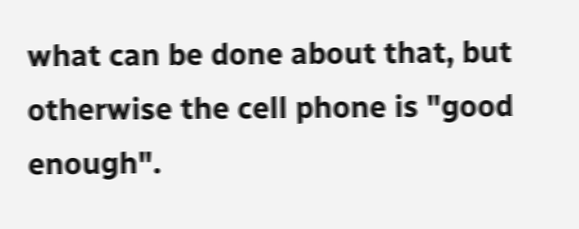what can be done about that, but otherwise the cell phone is "good enough".